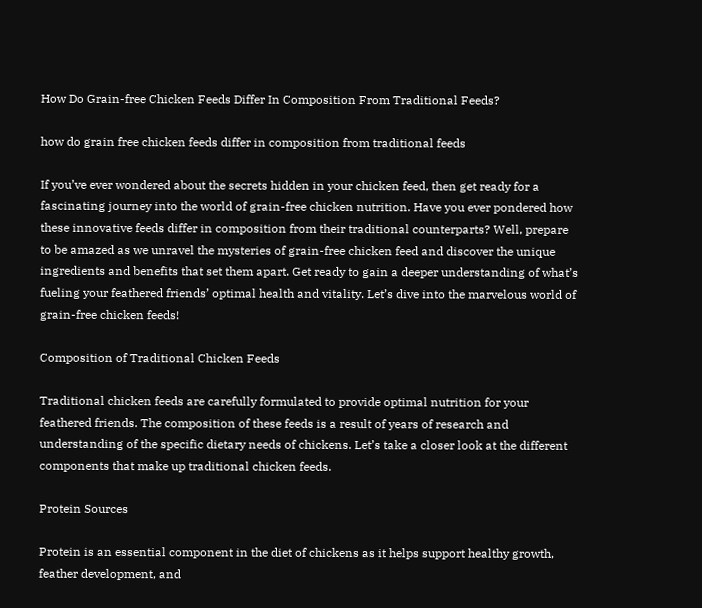How Do Grain-free Chicken Feeds Differ In Composition From Traditional Feeds?

how do grain free chicken feeds differ in composition from traditional feeds

If you’ve ever wondered about the secrets hidden in your chicken feed, then get ready for a fascinating journey into the world of grain-free chicken nutrition. Have you ever pondered how these innovative feeds differ in composition from their traditional counterparts? Well, prepare to be amazed as we unravel the mysteries of grain-free chicken feed and discover the unique ingredients and benefits that set them apart. Get ready to gain a deeper understanding of what’s fueling your feathered friends’ optimal health and vitality. Let’s dive into the marvelous world of grain-free chicken feeds!

Composition of Traditional Chicken Feeds

Traditional chicken feeds are carefully formulated to provide optimal nutrition for your feathered friends. The composition of these feeds is a result of years of research and understanding of the specific dietary needs of chickens. Let’s take a closer look at the different components that make up traditional chicken feeds.

Protein Sources

Protein is an essential component in the diet of chickens as it helps support healthy growth, feather development, and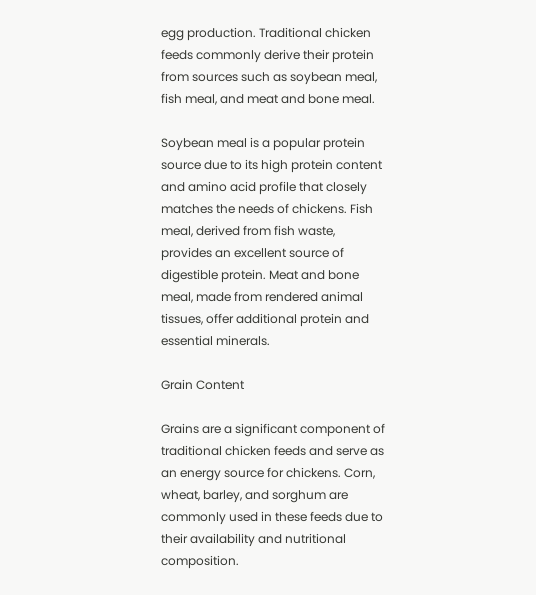egg production. Traditional chicken feeds commonly derive their protein from sources such as soybean meal, fish meal, and meat and bone meal.

Soybean meal is a popular protein source due to its high protein content and amino acid profile that closely matches the needs of chickens. Fish meal, derived from fish waste, provides an excellent source of digestible protein. Meat and bone meal, made from rendered animal tissues, offer additional protein and essential minerals.

Grain Content

Grains are a significant component of traditional chicken feeds and serve as an energy source for chickens. Corn, wheat, barley, and sorghum are commonly used in these feeds due to their availability and nutritional composition.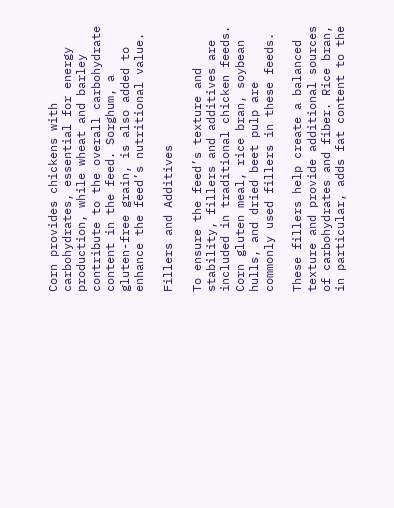Corn provides chickens with carbohydrates, essential for energy production, while wheat and barley contribute to the overall carbohydrate content in the feed. Sorghum, a gluten-free grain, is also added to enhance the feed’s nutritional value.

Fillers and Additives

To ensure the feed’s texture and stability, fillers and additives are included in traditional chicken feeds. Corn gluten meal, rice bran, soybean hulls, and dried beet pulp are commonly used fillers in these feeds.

These fillers help create a balanced texture and provide additional sources of carbohydrates and fiber. Rice bran, in particular, adds fat content to the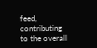feed, contributing to the overall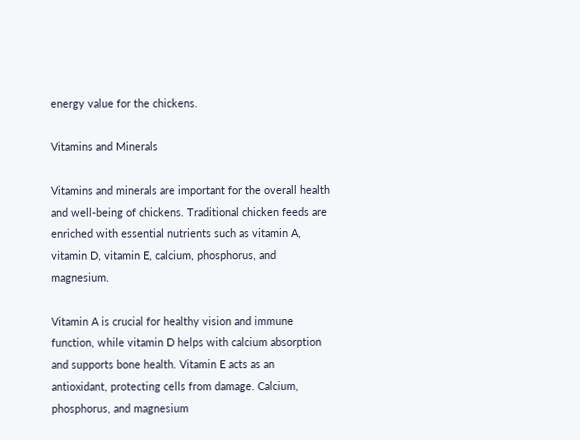energy value for the chickens.

Vitamins and Minerals

Vitamins and minerals are important for the overall health and well-being of chickens. Traditional chicken feeds are enriched with essential nutrients such as vitamin A, vitamin D, vitamin E, calcium, phosphorus, and magnesium.

Vitamin A is crucial for healthy vision and immune function, while vitamin D helps with calcium absorption and supports bone health. Vitamin E acts as an antioxidant, protecting cells from damage. Calcium, phosphorus, and magnesium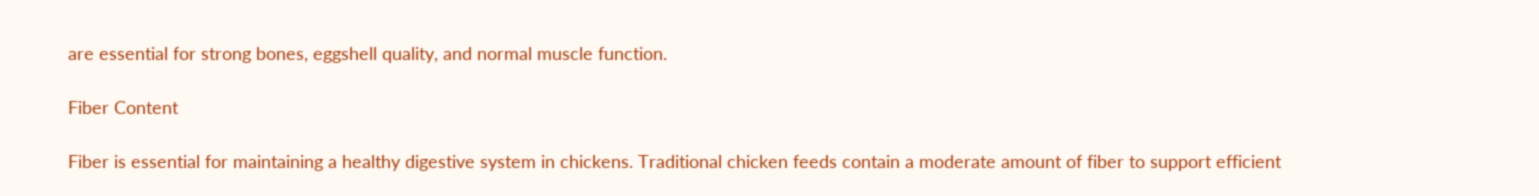are essential for strong bones, eggshell quality, and normal muscle function.

Fiber Content

Fiber is essential for maintaining a healthy digestive system in chickens. Traditional chicken feeds contain a moderate amount of fiber to support efficient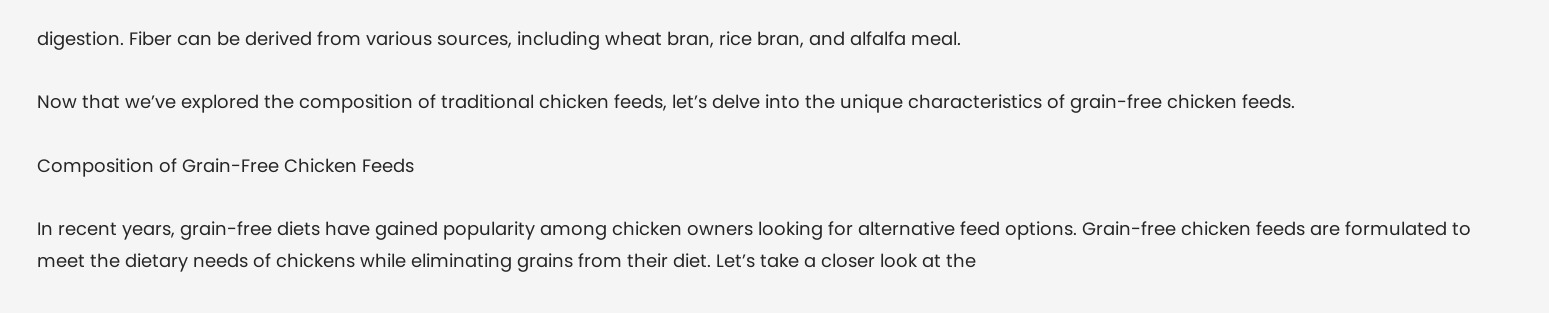digestion. Fiber can be derived from various sources, including wheat bran, rice bran, and alfalfa meal.

Now that we’ve explored the composition of traditional chicken feeds, let’s delve into the unique characteristics of grain-free chicken feeds.

Composition of Grain-Free Chicken Feeds

In recent years, grain-free diets have gained popularity among chicken owners looking for alternative feed options. Grain-free chicken feeds are formulated to meet the dietary needs of chickens while eliminating grains from their diet. Let’s take a closer look at the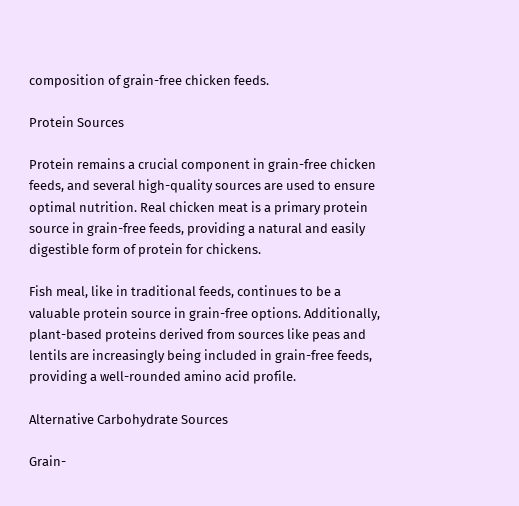composition of grain-free chicken feeds.

Protein Sources

Protein remains a crucial component in grain-free chicken feeds, and several high-quality sources are used to ensure optimal nutrition. Real chicken meat is a primary protein source in grain-free feeds, providing a natural and easily digestible form of protein for chickens.

Fish meal, like in traditional feeds, continues to be a valuable protein source in grain-free options. Additionally, plant-based proteins derived from sources like peas and lentils are increasingly being included in grain-free feeds, providing a well-rounded amino acid profile.

Alternative Carbohydrate Sources

Grain-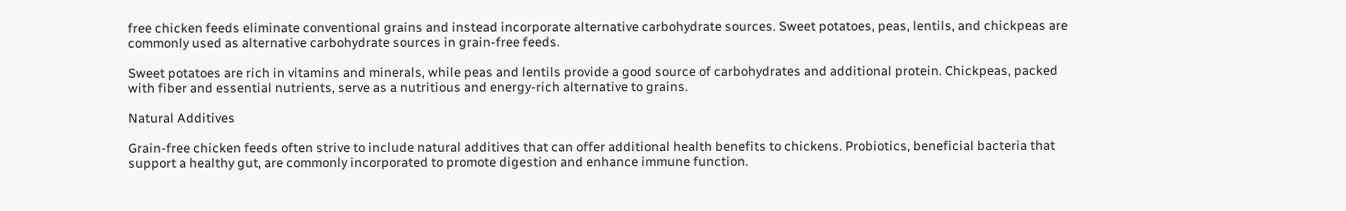free chicken feeds eliminate conventional grains and instead incorporate alternative carbohydrate sources. Sweet potatoes, peas, lentils, and chickpeas are commonly used as alternative carbohydrate sources in grain-free feeds.

Sweet potatoes are rich in vitamins and minerals, while peas and lentils provide a good source of carbohydrates and additional protein. Chickpeas, packed with fiber and essential nutrients, serve as a nutritious and energy-rich alternative to grains.

Natural Additives

Grain-free chicken feeds often strive to include natural additives that can offer additional health benefits to chickens. Probiotics, beneficial bacteria that support a healthy gut, are commonly incorporated to promote digestion and enhance immune function.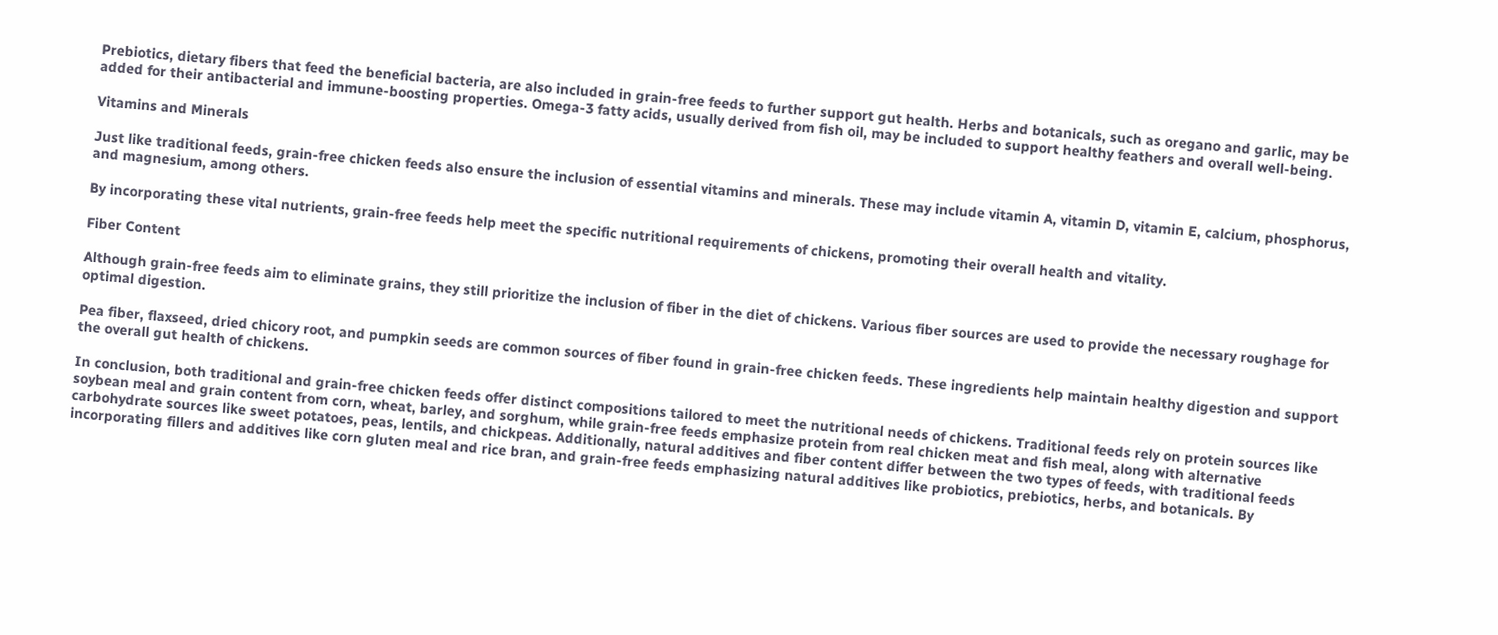Prebiotics, dietary fibers that feed the beneficial bacteria, are also included in grain-free feeds to further support gut health. Herbs and botanicals, such as oregano and garlic, may be added for their antibacterial and immune-boosting properties. Omega-3 fatty acids, usually derived from fish oil, may be included to support healthy feathers and overall well-being.

Vitamins and Minerals

Just like traditional feeds, grain-free chicken feeds also ensure the inclusion of essential vitamins and minerals. These may include vitamin A, vitamin D, vitamin E, calcium, phosphorus, and magnesium, among others.

By incorporating these vital nutrients, grain-free feeds help meet the specific nutritional requirements of chickens, promoting their overall health and vitality.

Fiber Content

Although grain-free feeds aim to eliminate grains, they still prioritize the inclusion of fiber in the diet of chickens. Various fiber sources are used to provide the necessary roughage for optimal digestion.

Pea fiber, flaxseed, dried chicory root, and pumpkin seeds are common sources of fiber found in grain-free chicken feeds. These ingredients help maintain healthy digestion and support the overall gut health of chickens.

In conclusion, both traditional and grain-free chicken feeds offer distinct compositions tailored to meet the nutritional needs of chickens. Traditional feeds rely on protein sources like soybean meal and grain content from corn, wheat, barley, and sorghum, while grain-free feeds emphasize protein from real chicken meat and fish meal, along with alternative carbohydrate sources like sweet potatoes, peas, lentils, and chickpeas. Additionally, natural additives and fiber content differ between the two types of feeds, with traditional feeds incorporating fillers and additives like corn gluten meal and rice bran, and grain-free feeds emphasizing natural additives like probiotics, prebiotics, herbs, and botanicals. By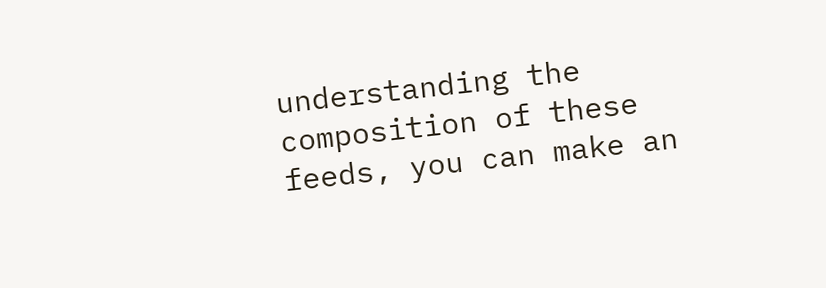understanding the composition of these feeds, you can make an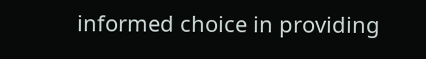informed choice in providing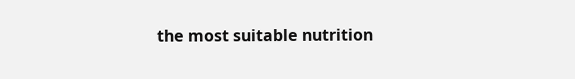the most suitable nutrition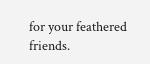for your feathered friends.